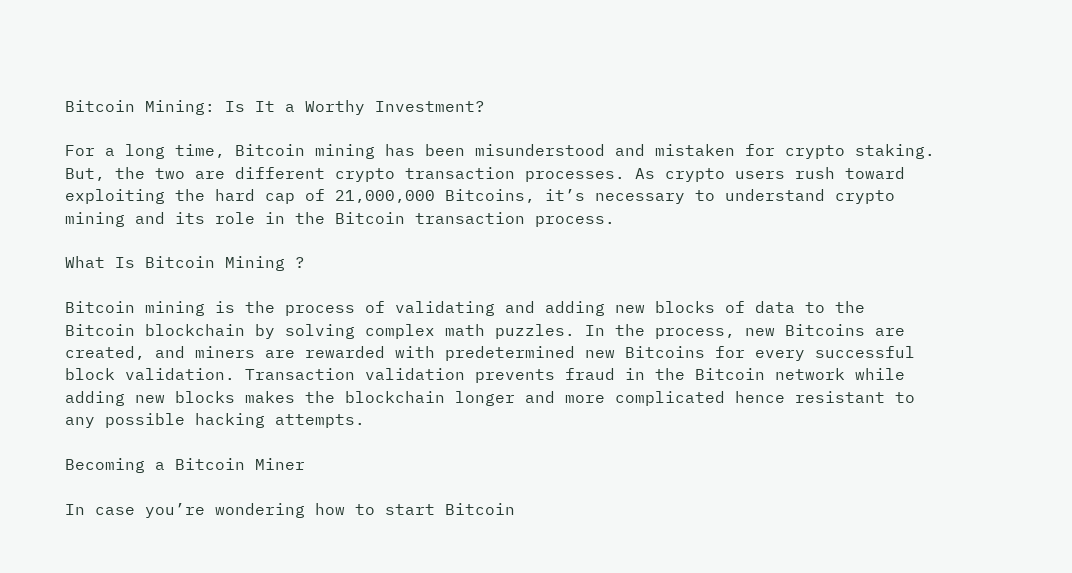Bitcoin Mining: Is It a Worthy Investment?

For a long time, Bitcoin mining has been misunderstood and mistaken for crypto staking. But, the two are different crypto transaction processes. As crypto users rush toward exploiting the hard cap of 21,000,000 Bitcoins, it’s necessary to understand crypto mining and its role in the Bitcoin transaction process.

What Is Bitcoin Mining ?

Bitcoin mining is the process of validating and adding new blocks of data to the Bitcoin blockchain by solving complex math puzzles. In the process, new Bitcoins are created, and miners are rewarded with predetermined new Bitcoins for every successful block validation. Transaction validation prevents fraud in the Bitcoin network while adding new blocks makes the blockchain longer and more complicated hence resistant to any possible hacking attempts.

Becoming a Bitcoin Miner

In case you’re wondering how to start Bitcoin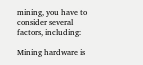mining, you have to consider several factors, including:

Mining hardware is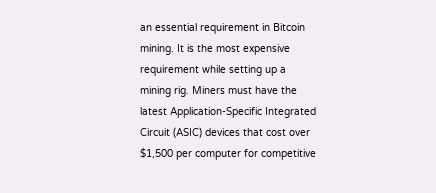an essential requirement in Bitcoin mining. It is the most expensive requirement while setting up a mining rig. Miners must have the latest Application-Specific Integrated Circuit (ASIC) devices that cost over $1,500 per computer for competitive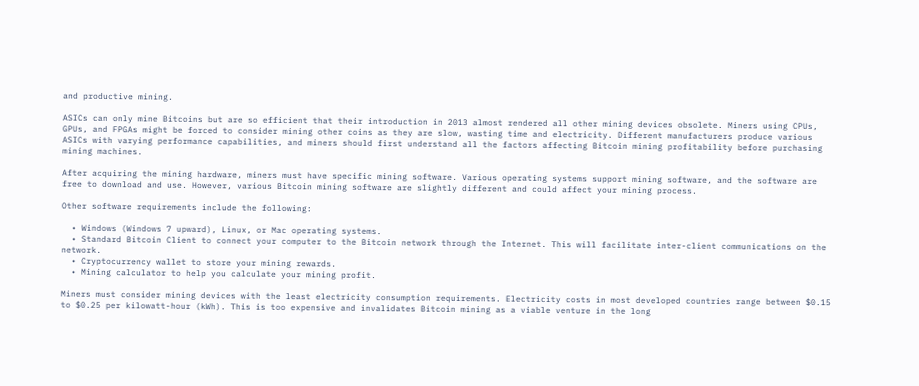and productive mining.

ASICs can only mine Bitcoins but are so efficient that their introduction in 2013 almost rendered all other mining devices obsolete. Miners using CPUs, GPUs, and FPGAs might be forced to consider mining other coins as they are slow, wasting time and electricity. Different manufacturers produce various ASICs with varying performance capabilities, and miners should first understand all the factors affecting Bitcoin mining profitability before purchasing mining machines.

After acquiring the mining hardware, miners must have specific mining software. Various operating systems support mining software, and the software are free to download and use. However, various Bitcoin mining software are slightly different and could affect your mining process.

Other software requirements include the following:

  • Windows (Windows 7 upward), Linux, or Mac operating systems.
  • Standard Bitcoin Client to connect your computer to the Bitcoin network through the Internet. This will facilitate inter-client communications on the network.
  • Cryptocurrency wallet to store your mining rewards.
  • Mining calculator to help you calculate your mining profit.

Miners must consider mining devices with the least electricity consumption requirements. Electricity costs in most developed countries range between $0.15 to $0.25 per kilowatt-hour (kWh). This is too expensive and invalidates Bitcoin mining as a viable venture in the long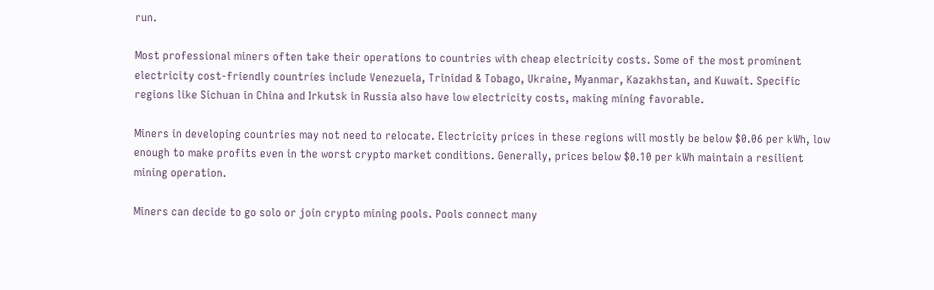run.

Most professional miners often take their operations to countries with cheap electricity costs. Some of the most prominent electricity cost-friendly countries include Venezuela, Trinidad & Tobago, Ukraine, Myanmar, Kazakhstan, and Kuwait. Specific regions like Sichuan in China and Irkutsk in Russia also have low electricity costs, making mining favorable.

Miners in developing countries may not need to relocate. Electricity prices in these regions will mostly be below $0.06 per kWh, low enough to make profits even in the worst crypto market conditions. Generally, prices below $0.10 per kWh maintain a resilient mining operation.

Miners can decide to go solo or join crypto mining pools. Pools connect many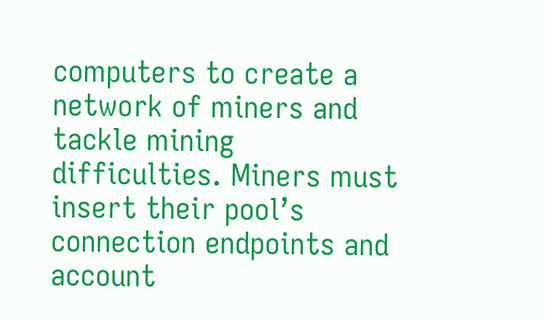computers to create a network of miners and tackle mining difficulties. Miners must insert their pool’s connection endpoints and account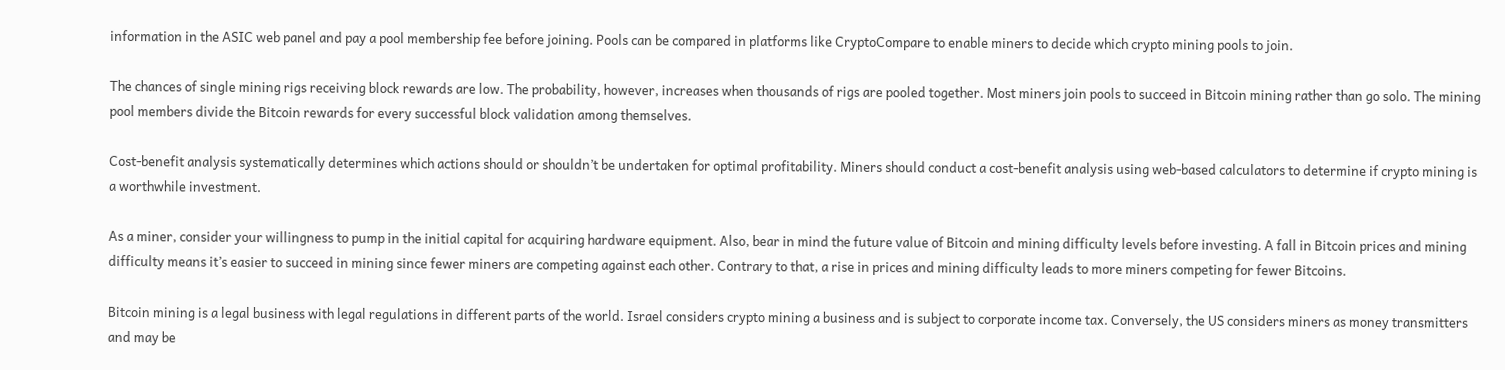information in the ASIC web panel and pay a pool membership fee before joining. Pools can be compared in platforms like CryptoCompare to enable miners to decide which crypto mining pools to join.

The chances of single mining rigs receiving block rewards are low. The probability, however, increases when thousands of rigs are pooled together. Most miners join pools to succeed in Bitcoin mining rather than go solo. The mining pool members divide the Bitcoin rewards for every successful block validation among themselves.

Cost-benefit analysis systematically determines which actions should or shouldn’t be undertaken for optimal profitability. Miners should conduct a cost-benefit analysis using web-based calculators to determine if crypto mining is a worthwhile investment.

As a miner, consider your willingness to pump in the initial capital for acquiring hardware equipment. Also, bear in mind the future value of Bitcoin and mining difficulty levels before investing. A fall in Bitcoin prices and mining difficulty means it’s easier to succeed in mining since fewer miners are competing against each other. Contrary to that, a rise in prices and mining difficulty leads to more miners competing for fewer Bitcoins.

Bitcoin mining is a legal business with legal regulations in different parts of the world. Israel considers crypto mining a business and is subject to corporate income tax. Conversely, the US considers miners as money transmitters and may be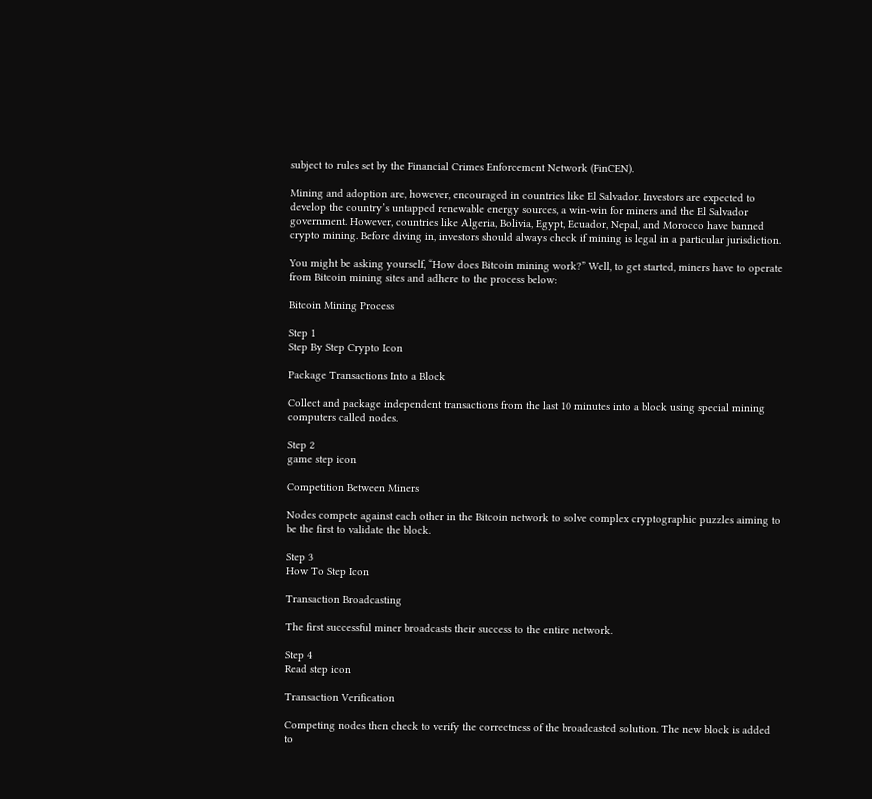subject to rules set by the Financial Crimes Enforcement Network (FinCEN).

Mining and adoption are, however, encouraged in countries like El Salvador. Investors are expected to develop the country’s untapped renewable energy sources, a win-win for miners and the El Salvador government. However, countries like Algeria, Bolivia, Egypt, Ecuador, Nepal, and Morocco have banned crypto mining. Before diving in, investors should always check if mining is legal in a particular jurisdiction.

You might be asking yourself, “How does Bitcoin mining work?” Well, to get started, miners have to operate from Bitcoin mining sites and adhere to the process below:

Bitcoin Mining Process

Step 1
Step By Step Crypto Icon

Package Transactions Into a Block

Collect and package independent transactions from the last 10 minutes into a block using special mining computers called nodes.

Step 2
game step icon

Competition Between Miners

Nodes compete against each other in the Bitcoin network to solve complex cryptographic puzzles aiming to be the first to validate the block.

Step 3
How To Step Icon

Transaction Broadcasting

The first successful miner broadcasts their success to the entire network.

Step 4
Read step icon

Transaction Verification

Competing nodes then check to verify the correctness of the broadcasted solution. The new block is added to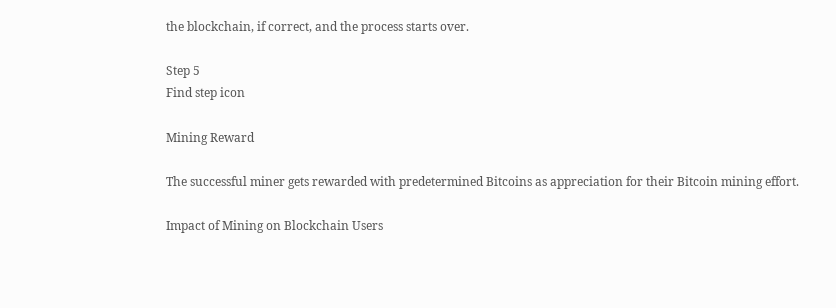the blockchain, if correct, and the process starts over.

Step 5
Find step icon

Mining Reward

The successful miner gets rewarded with predetermined Bitcoins as appreciation for their Bitcoin mining effort.

Impact of Mining on Blockchain Users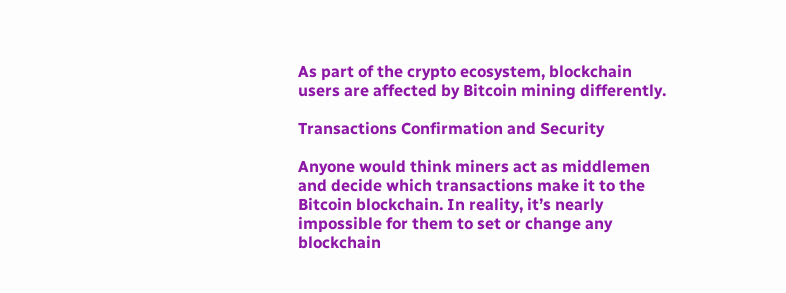As part of the crypto ecosystem, blockchain users are affected by Bitcoin mining differently.

Transactions Confirmation and Security

Anyone would think miners act as middlemen and decide which transactions make it to the Bitcoin blockchain. In reality, it’s nearly impossible for them to set or change any blockchain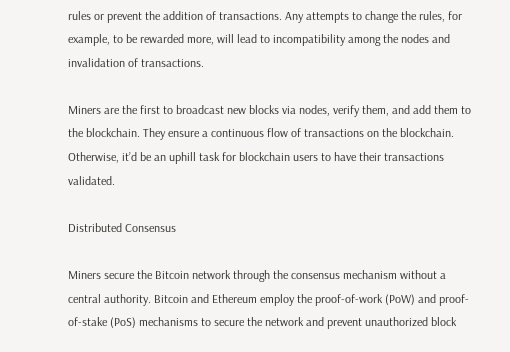rules or prevent the addition of transactions. Any attempts to change the rules, for example, to be rewarded more, will lead to incompatibility among the nodes and invalidation of transactions.

Miners are the first to broadcast new blocks via nodes, verify them, and add them to the blockchain. They ensure a continuous flow of transactions on the blockchain. Otherwise, it’d be an uphill task for blockchain users to have their transactions validated.

Distributed Consensus

Miners secure the Bitcoin network through the consensus mechanism without a central authority. Bitcoin and Ethereum employ the proof-of-work (PoW) and proof-of-stake (PoS) mechanisms to secure the network and prevent unauthorized block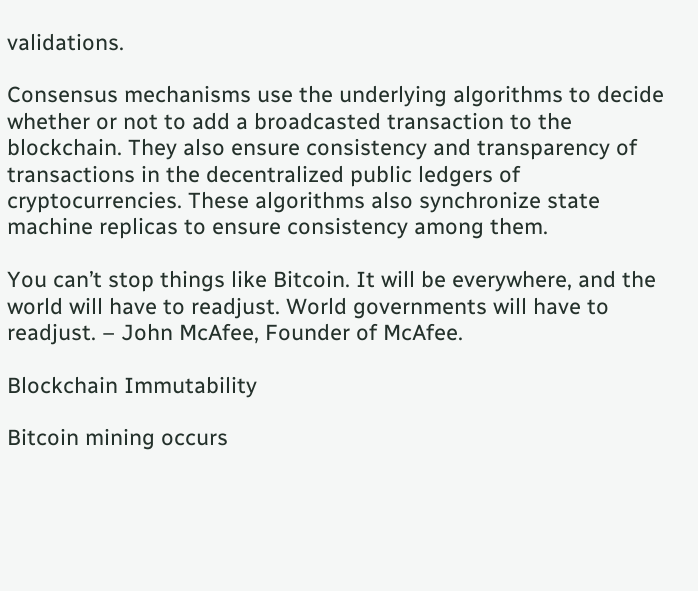validations.

Consensus mechanisms use the underlying algorithms to decide whether or not to add a broadcasted transaction to the blockchain. They also ensure consistency and transparency of transactions in the decentralized public ledgers of cryptocurrencies. These algorithms also synchronize state machine replicas to ensure consistency among them.

You can’t stop things like Bitcoin. It will be everywhere, and the world will have to readjust. World governments will have to readjust. – John McAfee, Founder of McAfee.

Blockchain Immutability

Bitcoin mining occurs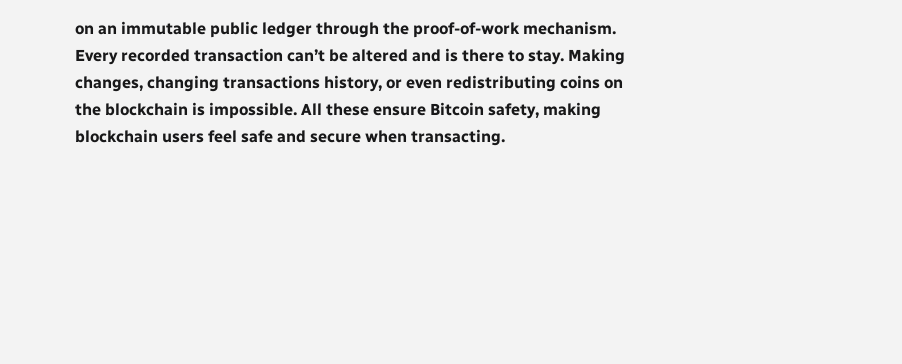on an immutable public ledger through the proof-of-work mechanism. Every recorded transaction can’t be altered and is there to stay. Making changes, changing transactions history, or even redistributing coins on the blockchain is impossible. All these ensure Bitcoin safety, making blockchain users feel safe and secure when transacting.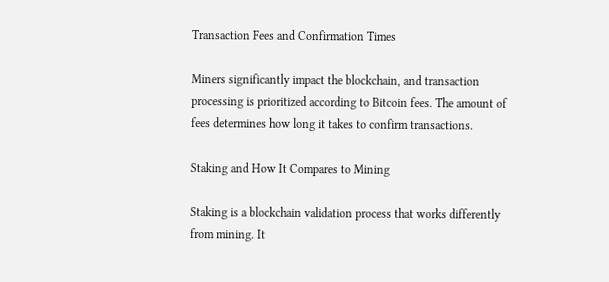Transaction Fees and Confirmation Times

Miners significantly impact the blockchain, and transaction processing is prioritized according to Bitcoin fees. The amount of fees determines how long it takes to confirm transactions.

Staking and How It Compares to Mining

Staking is a blockchain validation process that works differently from mining. It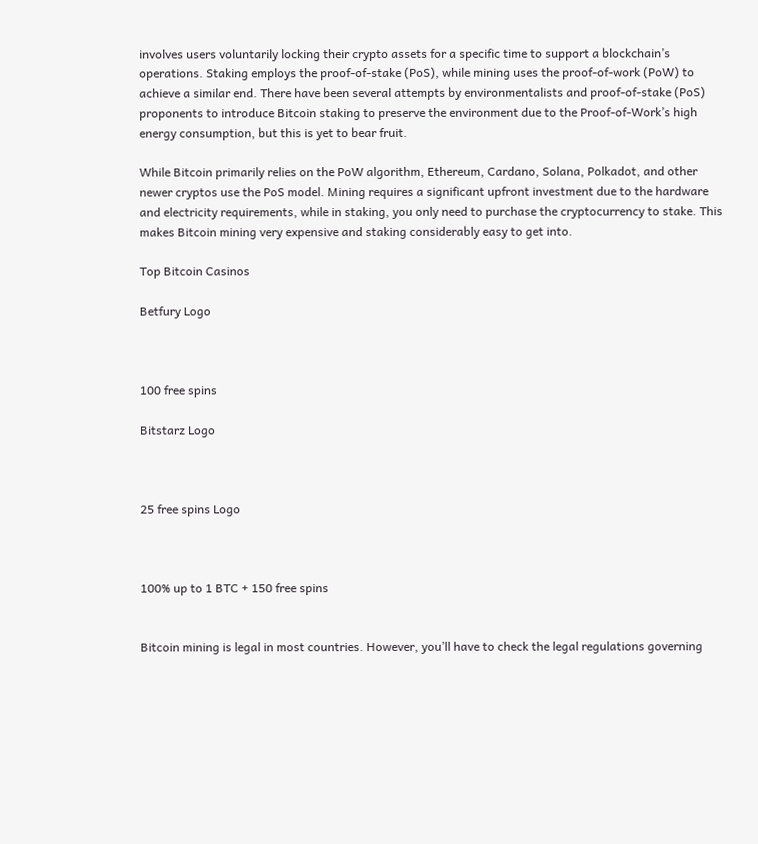involves users voluntarily locking their crypto assets for a specific time to support a blockchain’s operations. Staking employs the proof-of-stake (PoS), while mining uses the proof-of-work (PoW) to achieve a similar end. There have been several attempts by environmentalists and proof-of-stake (PoS) proponents to introduce Bitcoin staking to preserve the environment due to the Proof-of-Work’s high energy consumption, but this is yet to bear fruit.

While Bitcoin primarily relies on the PoW algorithm, Ethereum, Cardano, Solana, Polkadot, and other newer cryptos use the PoS model. Mining requires a significant upfront investment due to the hardware and electricity requirements, while in staking, you only need to purchase the cryptocurrency to stake. This makes Bitcoin mining very expensive and staking considerably easy to get into.

Top Bitcoin Casinos

Betfury Logo



100 free spins

Bitstarz Logo



25 free spins Logo



100% up to 1 BTC + 150 free spins


Bitcoin mining is legal in most countries. However, you’ll have to check the legal regulations governing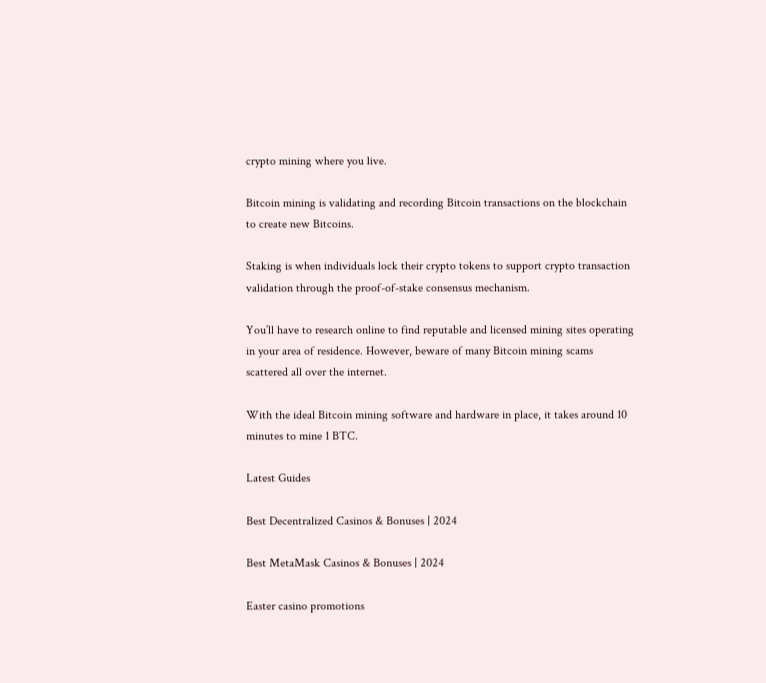crypto mining where you live.

Bitcoin mining is validating and recording Bitcoin transactions on the blockchain to create new Bitcoins.

Staking is when individuals lock their crypto tokens to support crypto transaction validation through the proof-of-stake consensus mechanism.

You’ll have to research online to find reputable and licensed mining sites operating in your area of residence. However, beware of many Bitcoin mining scams scattered all over the internet.

With the ideal Bitcoin mining software and hardware in place, it takes around 10 minutes to mine 1 BTC.

Latest Guides

Best Decentralized Casinos & Bonuses | 2024

Best MetaMask Casinos & Bonuses | 2024

Easter casino promotions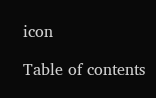icon

Table of contents